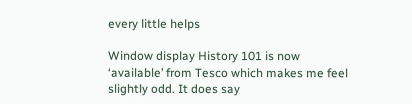every little helps

Window display History 101 is now ‘available’ from Tesco which makes me feel slightly odd. It does say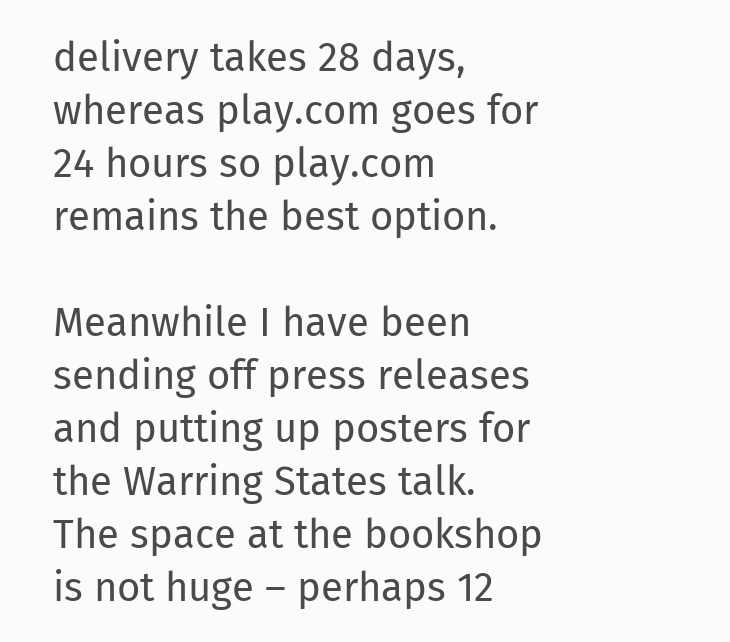delivery takes 28 days, whereas play.com goes for 24 hours so play.com remains the best option.

Meanwhile I have been sending off press releases and putting up posters for the Warring States talk. The space at the bookshop is not huge – perhaps 12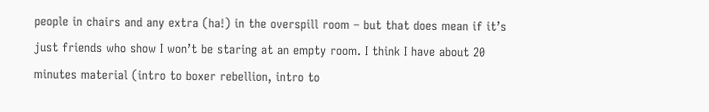people in chairs and any extra (ha!) in the overspill room – but that does mean if it’s just friends who show I won’t be staring at an empty room. I think I have about 20 minutes material (intro to boxer rebellion, intro to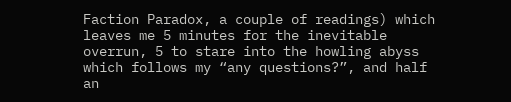Faction Paradox, a couple of readings) which leaves me 5 minutes for the inevitable overrun, 5 to stare into the howling abyss which follows my “any questions?”, and half an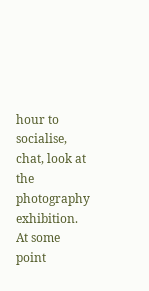hour to socialise, chat, look at the photography exhibition. At some point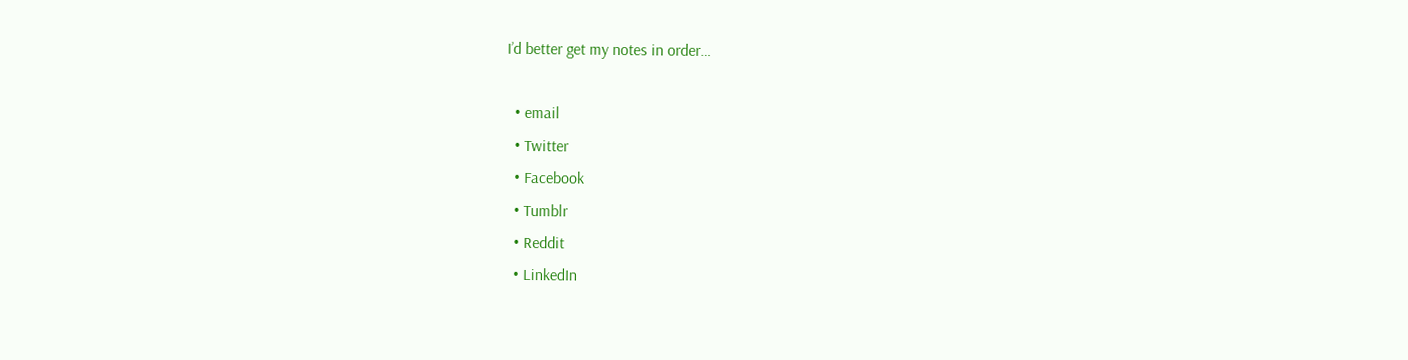I’d better get my notes in order…

  • email
  • Twitter
  • Facebook
  • Tumblr
  • Reddit
  • LinkedIn